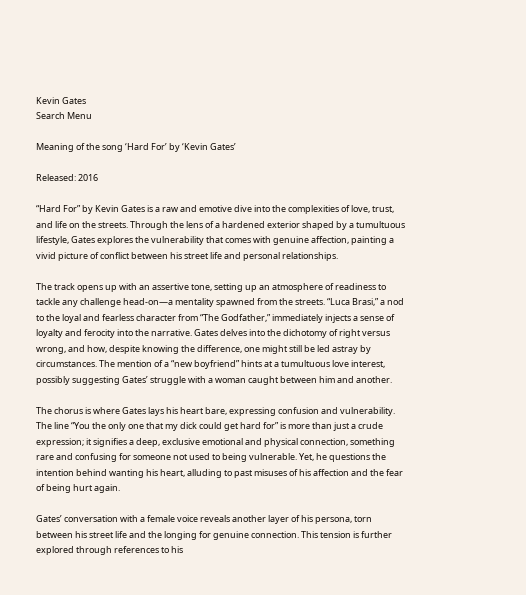Kevin Gates
Search Menu

Meaning of the song ‘Hard For’ by ‘Kevin Gates’

Released: 2016

“Hard For” by Kevin Gates is a raw and emotive dive into the complexities of love, trust, and life on the streets. Through the lens of a hardened exterior shaped by a tumultuous lifestyle, Gates explores the vulnerability that comes with genuine affection, painting a vivid picture of conflict between his street life and personal relationships.

The track opens up with an assertive tone, setting up an atmosphere of readiness to tackle any challenge head-on—a mentality spawned from the streets. “Luca Brasi,” a nod to the loyal and fearless character from “The Godfather,” immediately injects a sense of loyalty and ferocity into the narrative. Gates delves into the dichotomy of right versus wrong, and how, despite knowing the difference, one might still be led astray by circumstances. The mention of a “new boyfriend” hints at a tumultuous love interest, possibly suggesting Gates’ struggle with a woman caught between him and another.

The chorus is where Gates lays his heart bare, expressing confusion and vulnerability. The line “You the only one that my dick could get hard for” is more than just a crude expression; it signifies a deep, exclusive emotional and physical connection, something rare and confusing for someone not used to being vulnerable. Yet, he questions the intention behind wanting his heart, alluding to past misuses of his affection and the fear of being hurt again.

Gates’ conversation with a female voice reveals another layer of his persona, torn between his street life and the longing for genuine connection. This tension is further explored through references to his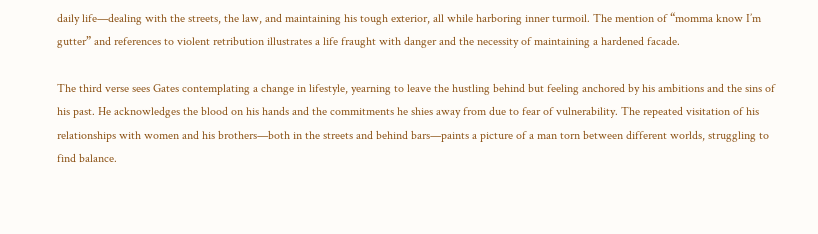daily life—dealing with the streets, the law, and maintaining his tough exterior, all while harboring inner turmoil. The mention of “momma know I’m gutter” and references to violent retribution illustrates a life fraught with danger and the necessity of maintaining a hardened facade.

The third verse sees Gates contemplating a change in lifestyle, yearning to leave the hustling behind but feeling anchored by his ambitions and the sins of his past. He acknowledges the blood on his hands and the commitments he shies away from due to fear of vulnerability. The repeated visitation of his relationships with women and his brothers—both in the streets and behind bars—paints a picture of a man torn between different worlds, struggling to find balance.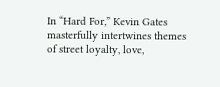In “Hard For,” Kevin Gates masterfully intertwines themes of street loyalty, love,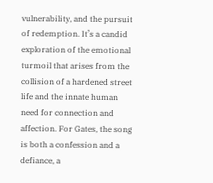vulnerability, and the pursuit of redemption. It’s a candid exploration of the emotional turmoil that arises from the collision of a hardened street life and the innate human need for connection and affection. For Gates, the song is both a confession and a defiance, a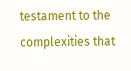testament to the complexities that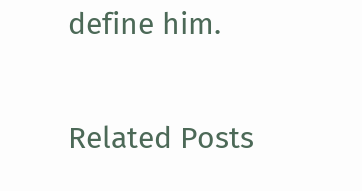define him.

Related Posts